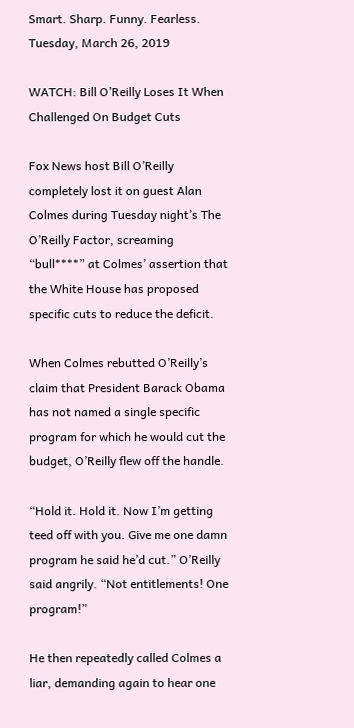Smart. Sharp. Funny. Fearless.
Tuesday, March 26, 2019

WATCH: Bill O’Reilly Loses It When Challenged On Budget Cuts

Fox News host Bill O’Reilly completely lost it on guest Alan Colmes during Tuesday night’s The O’Reilly Factor, screaming “bull****” at Colmes’ assertion that the White House has proposed specific cuts to reduce the deficit.

When Colmes rebutted O’Reilly’s claim that President Barack Obama has not named a single specific program for which he would cut the budget, O’Reilly flew off the handle.

“Hold it. Hold it. Now I’m getting teed off with you. Give me one damn program he said he’d cut.” O’Reilly said angrily. “Not entitlements! One program!”

He then repeatedly called Colmes a liar, demanding again to hear one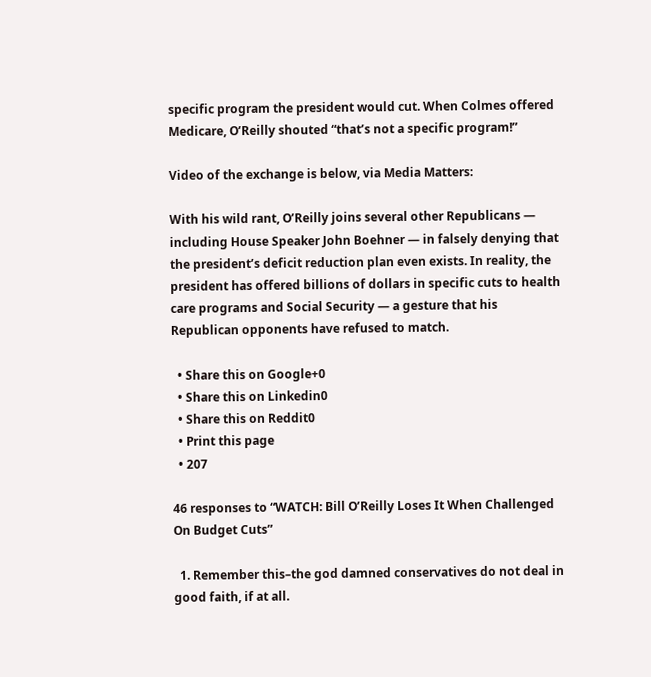specific program the president would cut. When Colmes offered Medicare, O’Reilly shouted “that’s not a specific program!”

Video of the exchange is below, via Media Matters:

With his wild rant, O’Reilly joins several other Republicans — including House Speaker John Boehner — in falsely denying that the president’s deficit reduction plan even exists. In reality, the president has offered billions of dollars in specific cuts to health care programs and Social Security — a gesture that his Republican opponents have refused to match.

  • Share this on Google+0
  • Share this on Linkedin0
  • Share this on Reddit0
  • Print this page
  • 207

46 responses to “WATCH: Bill O’Reilly Loses It When Challenged On Budget Cuts”

  1. Remember this–the god damned conservatives do not deal in good faith, if at all.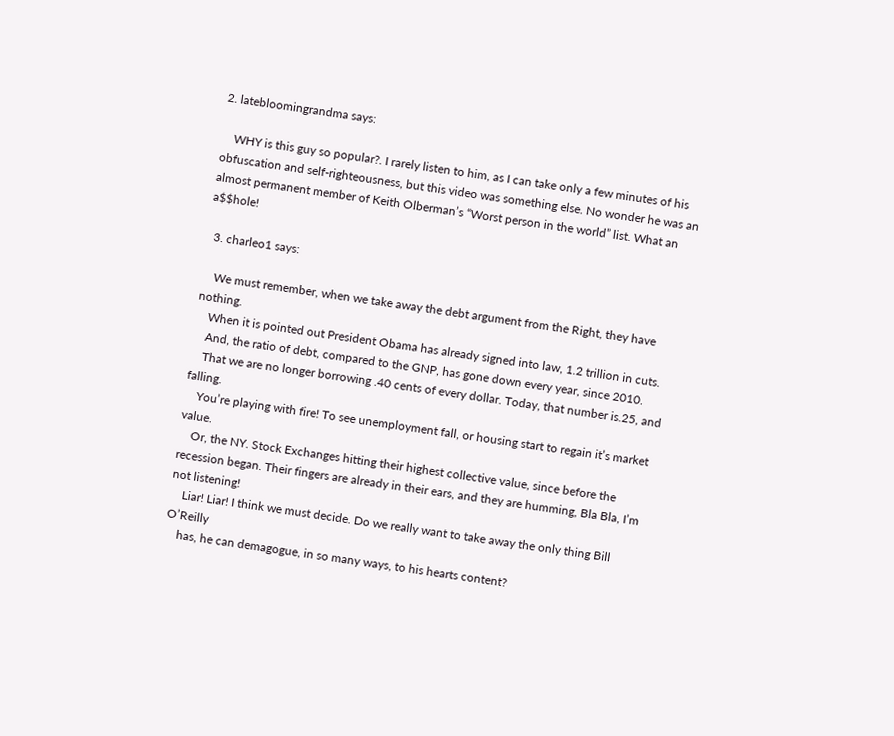2. latebloomingrandma says:

    WHY is this guy so popular?. I rarely listen to him, as I can take only a few minutes of his obfuscation and self-righteousness, but this video was something else. No wonder he was an almost permanent member of Keith Olberman’s “Worst person in the world” list. What an a$$hole!

  3. charleo1 says:

    We must remember, when we take away the debt argument from the Right, they have nothing.
    When it is pointed out President Obama has already signed into law, 1.2 trillion in cuts.
    And, the ratio of debt, compared to the GNP, has gone down every year, since 2010.
    That we are no longer borrowing .40 cents of every dollar. Today, that number is.25, and falling.
    You’re playing with fire! To see unemployment fall, or housing start to regain it’s market value.
    Or, the NY. Stock Exchanges hitting their highest collective value, since before the recession began. Their fingers are already in their ears, and they are humming, Bla Bla, I’m not listening!
    Liar! Liar! I think we must decide. Do we really want to take away the only thing Bill O’Reilly
    has, he can demagogue, in so many ways, to his hearts content?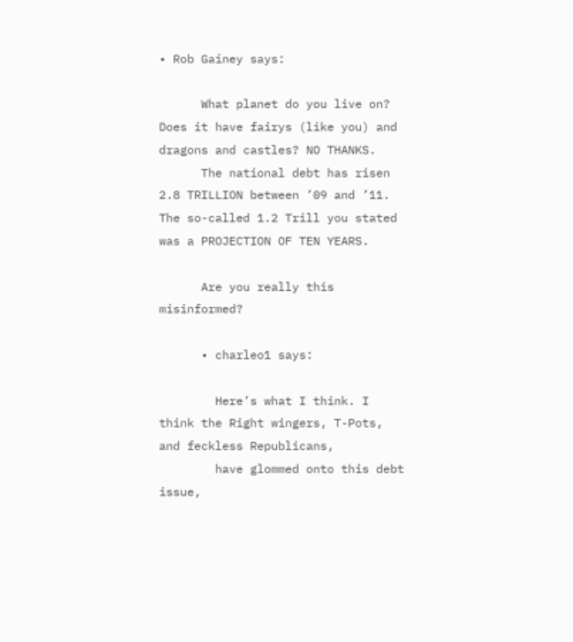• Rob Gainey says:

      What planet do you live on? Does it have fairys (like you) and dragons and castles? NO THANKS.
      The national debt has risen 2.8 TRILLION between ’09 and ’11. The so-called 1.2 Trill you stated was a PROJECTION OF TEN YEARS.

      Are you really this misinformed?

      • charleo1 says:

        Here’s what I think. I think the Right wingers, T-Pots, and feckless Republicans,
        have glommed onto this debt issue,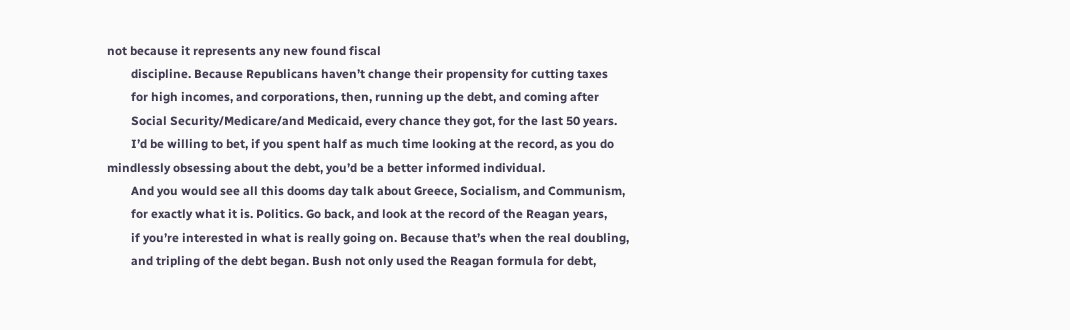not because it represents any new found fiscal
        discipline. Because Republicans haven’t change their propensity for cutting taxes
        for high incomes, and corporations, then, running up the debt, and coming after
        Social Security/Medicare/and Medicaid, every chance they got, for the last 50 years.
        I’d be willing to bet, if you spent half as much time looking at the record, as you do mindlessly obsessing about the debt, you’d be a better informed individual.
        And you would see all this dooms day talk about Greece, Socialism, and Communism,
        for exactly what it is. Politics. Go back, and look at the record of the Reagan years,
        if you’re interested in what is really going on. Because that’s when the real doubling,
        and tripling of the debt began. Bush not only used the Reagan formula for debt,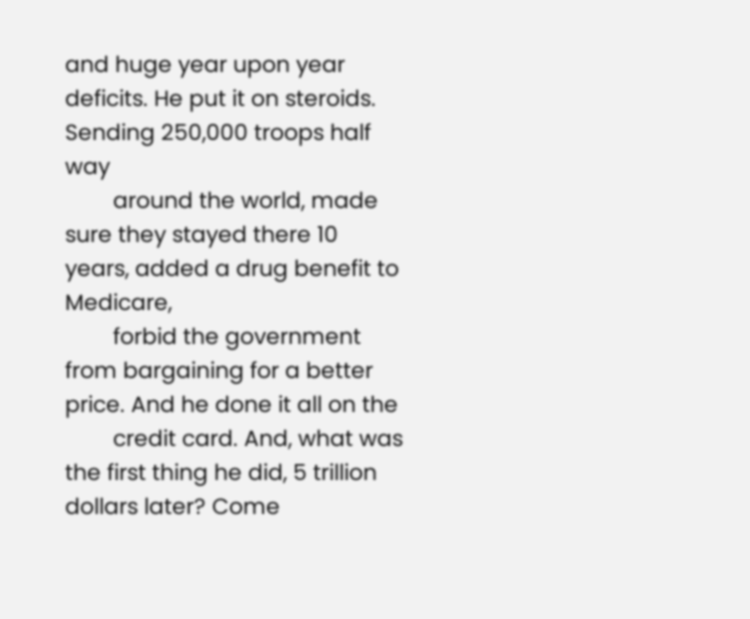and huge year upon year deficits. He put it on steroids. Sending 250,000 troops half way
        around the world, made sure they stayed there 10 years, added a drug benefit to Medicare,
        forbid the government from bargaining for a better price. And he done it all on the
        credit card. And, what was the first thing he did, 5 trillion dollars later? Come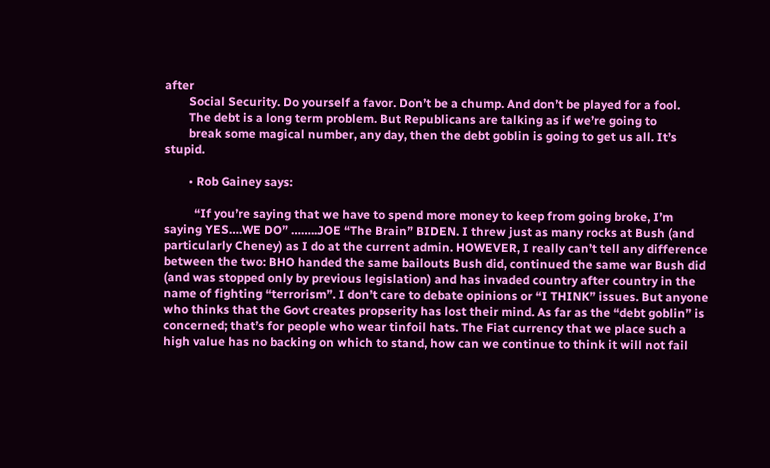after
        Social Security. Do yourself a favor. Don’t be a chump. And don’t be played for a fool.
        The debt is a long term problem. But Republicans are talking as if we’re going to
        break some magical number, any day, then the debt goblin is going to get us all. It’s stupid.

        • Rob Gainey says:

          “If you’re saying that we have to spend more money to keep from going broke, I’m saying YES….WE DO” ……..JOE “The Brain” BIDEN. I threw just as many rocks at Bush (and particularly Cheney) as I do at the current admin. HOWEVER, I really can’t tell any difference between the two: BHO handed the same bailouts Bush did, continued the same war Bush did (and was stopped only by previous legislation) and has invaded country after country in the name of fighting “terrorism”. I don’t care to debate opinions or “I THINK” issues. But anyone who thinks that the Govt creates propserity has lost their mind. As far as the “debt goblin” is concerned; that’s for people who wear tinfoil hats. The Fiat currency that we place such a high value has no backing on which to stand, how can we continue to think it will not fail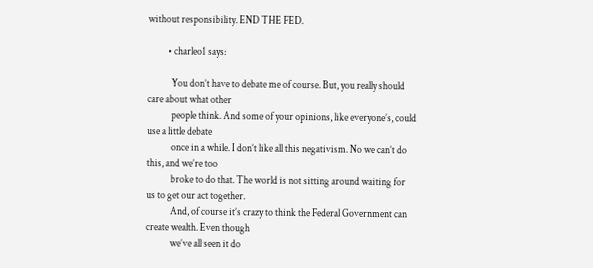without responsibility. END THE FED.

          • charleo1 says:

            You don’t have to debate me of course. But, you really should care about what other
            people think. And some of your opinions, like everyone’s, could use a little debate
            once in a while. I don’t like all this negativism. No we can’t do this, and we’re too
            broke to do that. The world is not sitting around waiting for us to get our act together.
            And, of course it’s crazy to think the Federal Government can create wealth. Even though
            we’ve all seen it do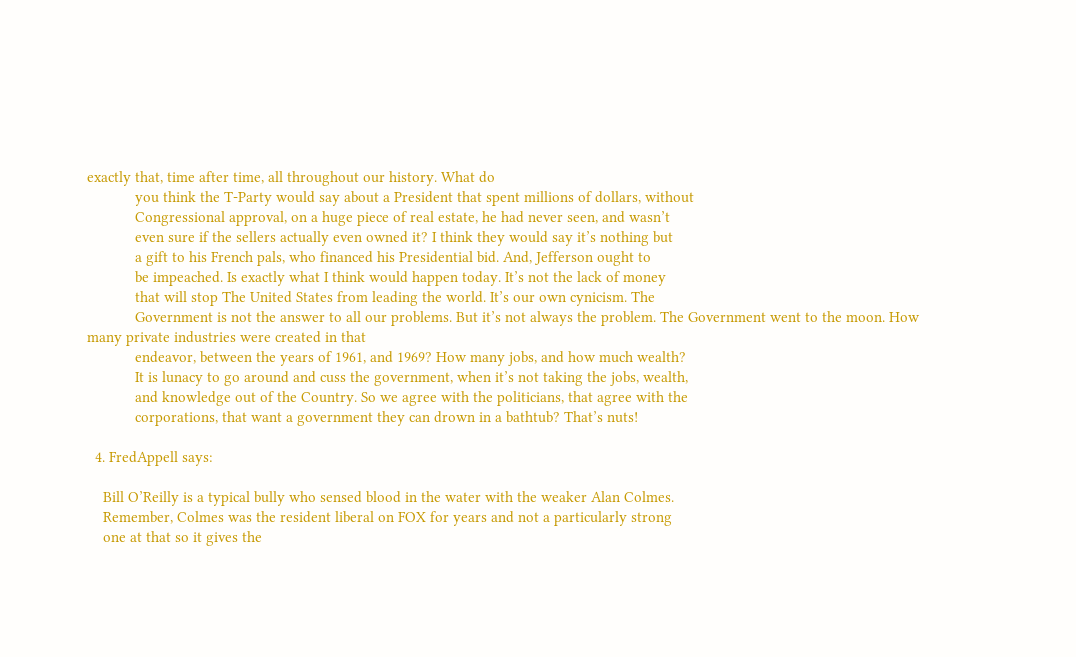exactly that, time after time, all throughout our history. What do
            you think the T-Party would say about a President that spent millions of dollars, without
            Congressional approval, on a huge piece of real estate, he had never seen, and wasn’t
            even sure if the sellers actually even owned it? I think they would say it’s nothing but
            a gift to his French pals, who financed his Presidential bid. And, Jefferson ought to
            be impeached. Is exactly what I think would happen today. It’s not the lack of money
            that will stop The United States from leading the world. It’s our own cynicism. The
            Government is not the answer to all our problems. But it’s not always the problem. The Government went to the moon. How many private industries were created in that
            endeavor, between the years of 1961, and 1969? How many jobs, and how much wealth?
            It is lunacy to go around and cuss the government, when it’s not taking the jobs, wealth,
            and knowledge out of the Country. So we agree with the politicians, that agree with the
            corporations, that want a government they can drown in a bathtub? That’s nuts!

  4. FredAppell says:

    Bill O’Reilly is a typical bully who sensed blood in the water with the weaker Alan Colmes.
    Remember, Colmes was the resident liberal on FOX for years and not a particularly strong
    one at that so it gives the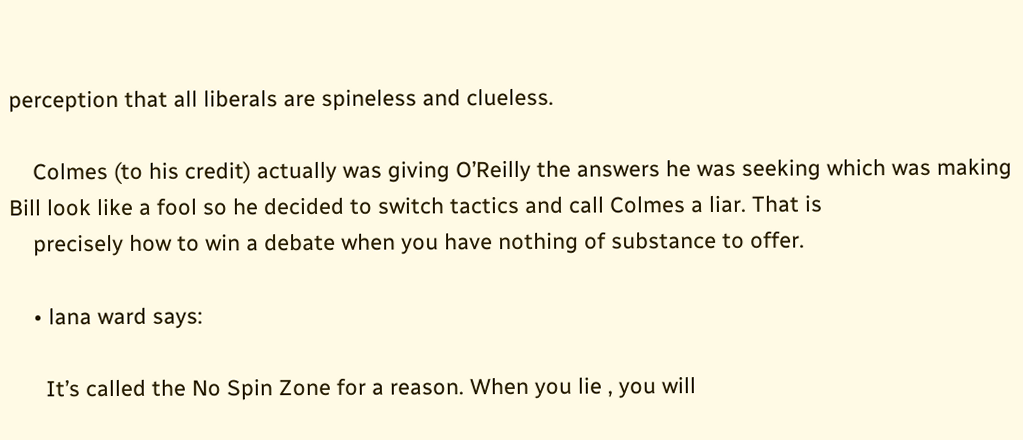perception that all liberals are spineless and clueless.

    Colmes (to his credit) actually was giving O’Reilly the answers he was seeking which was making Bill look like a fool so he decided to switch tactics and call Colmes a liar. That is
    precisely how to win a debate when you have nothing of substance to offer.

    • lana ward says:

      It’s called the No Spin Zone for a reason. When you lie , you will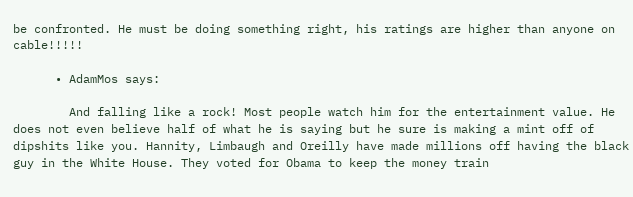be confronted. He must be doing something right, his ratings are higher than anyone on cable!!!!!

      • AdamMos says:

        And falling like a rock! Most people watch him for the entertainment value. He does not even believe half of what he is saying but he sure is making a mint off of dipshits like you. Hannity, Limbaugh and Oreilly have made millions off having the black guy in the White House. They voted for Obama to keep the money train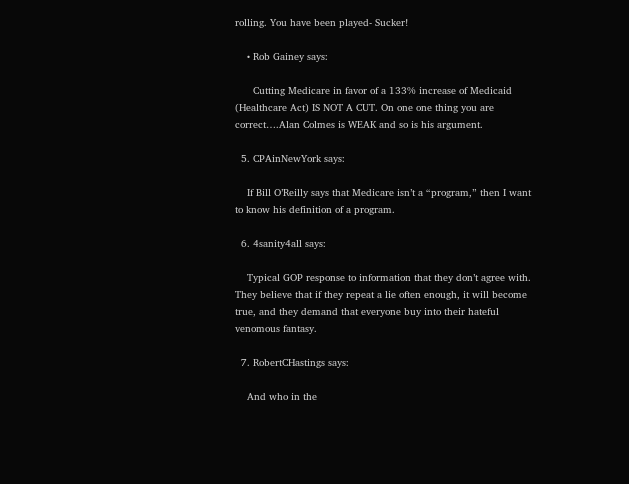rolling. You have been played- Sucker!

    • Rob Gainey says:

      Cutting Medicare in favor of a 133% increase of Medicaid (Healthcare Act) IS NOT A CUT. On one one thing you are correct….Alan Colmes is WEAK and so is his argument.

  5. CPAinNewYork says:

    If Bill O’Reilly says that Medicare isn’t a “program,” then I want to know his definition of a program.

  6. 4sanity4all says:

    Typical GOP response to information that they don’t agree with. They believe that if they repeat a lie often enough, it will become true, and they demand that everyone buy into their hateful venomous fantasy.

  7. RobertCHastings says:

    And who in the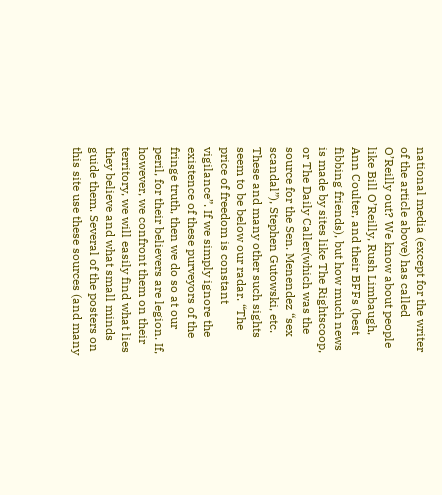national media (except for the writer of the article above) has called O’Reilly out? We know about people like Bill O’Reilly, Rush Limbaugh, Ann Coulter, and their BFFs (best fibbing friends), but how much news is made by sites like The Rightscoop, or The Daily Caller(which was the source for the Sen. Menendez “sex scandal”), Stephen Gutowski, etc. These and many other such sights seem to be below our radar. “The price of freedom is constant vigilance”. If we simply ignore the existence of these purveyors of the fringe truth, then we do so at our peril, for their believers are legion. If, however, we confront them on their territory, we will easily find what lies they believe and what small minds guide them. Several of the posters on this site use these sources (and many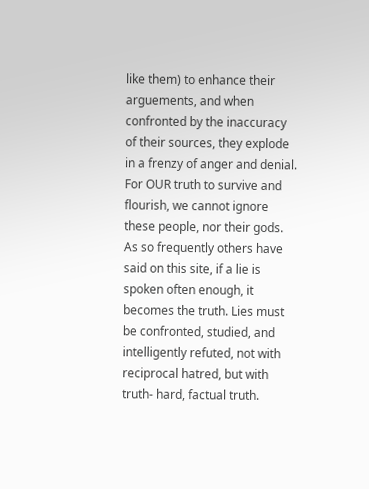like them) to enhance their arguements, and when confronted by the inaccuracy of their sources, they explode in a frenzy of anger and denial. For OUR truth to survive and flourish, we cannot ignore these people, nor their gods. As so frequently others have said on this site, if a lie is spoken often enough, it becomes the truth. Lies must be confronted, studied, and intelligently refuted, not with reciprocal hatred, but with truth- hard, factual truth.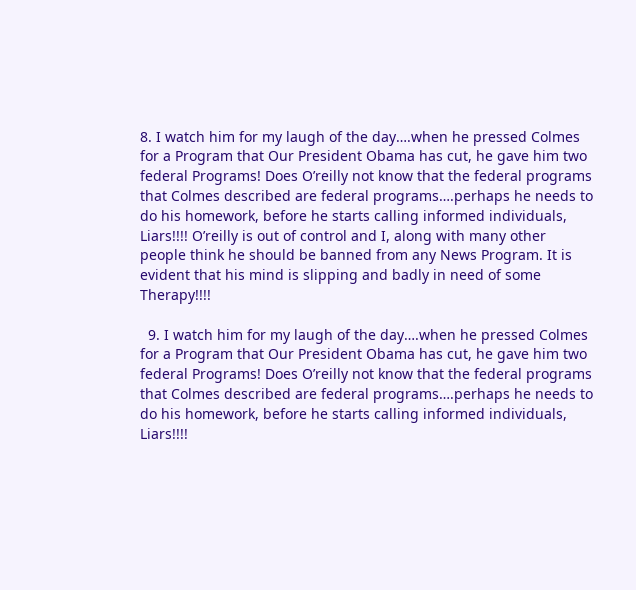8. I watch him for my laugh of the day….when he pressed Colmes for a Program that Our President Obama has cut, he gave him two federal Programs! Does O’reilly not know that the federal programs that Colmes described are federal programs….perhaps he needs to do his homework, before he starts calling informed individuals, Liars!!!! O’reilly is out of control and I, along with many other people think he should be banned from any News Program. It is evident that his mind is slipping and badly in need of some Therapy!!!!

  9. I watch him for my laugh of the day….when he pressed Colmes for a Program that Our President Obama has cut, he gave him two federal Programs! Does O’reilly not know that the federal programs that Colmes described are federal programs….perhaps he needs to do his homework, before he starts calling informed individuals, Liars!!!!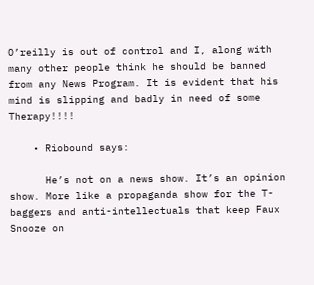O’reilly is out of control and I, along with many other people think he should be banned from any News Program. It is evident that his mind is slipping and badly in need of some Therapy!!!!

    • Riobound says:

      He’s not on a news show. It’s an opinion show. More like a propaganda show for the T-baggers and anti-intellectuals that keep Faux Snooze on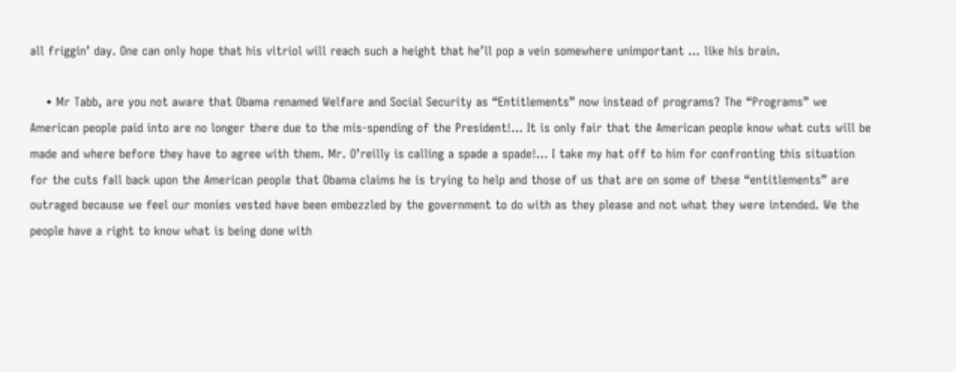all friggin’ day. One can only hope that his vitriol will reach such a height that he’ll pop a vein somewhere unimportant … like his brain.

    • Mr Tabb, are you not aware that Obama renamed Welfare and Social Security as “Entitlements” now instead of programs? The “Programs” we American people paid into are no longer there due to the mis-spending of the President!… It is only fair that the American people know what cuts will be made and where before they have to agree with them. Mr. O’reilly is calling a spade a spade!… I take my hat off to him for confronting this situation for the cuts fall back upon the American people that Obama claims he is trying to help and those of us that are on some of these “entitlements” are outraged because we feel our monies vested have been embezzled by the government to do with as they please and not what they were intended. We the people have a right to know what is being done with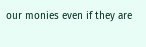our monies even if they are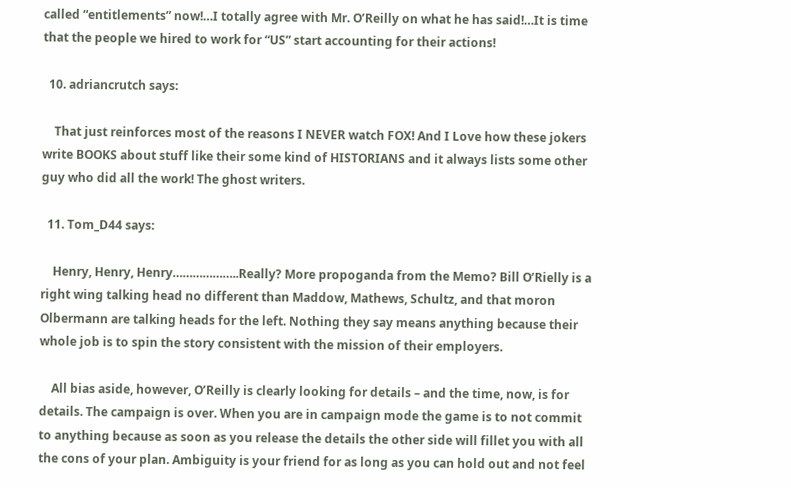called “entitlements” now!…I totally agree with Mr. O’Reilly on what he has said!…It is time that the people we hired to work for “US” start accounting for their actions!

  10. adriancrutch says:

    That just reinforces most of the reasons I NEVER watch FOX! And I Love how these jokers write BOOKS about stuff like their some kind of HISTORIANS and it always lists some other guy who did all the work! The ghost writers.

  11. Tom_D44 says:

    Henry, Henry, Henry………………..Really? More propoganda from the Memo? Bill O’Rielly is a right wing talking head no different than Maddow, Mathews, Schultz, and that moron Olbermann are talking heads for the left. Nothing they say means anything because their whole job is to spin the story consistent with the mission of their employers.

    All bias aside, however, O’Reilly is clearly looking for details – and the time, now, is for details. The campaign is over. When you are in campaign mode the game is to not commit to anything because as soon as you release the details the other side will fillet you with all the cons of your plan. Ambiguity is your friend for as long as you can hold out and not feel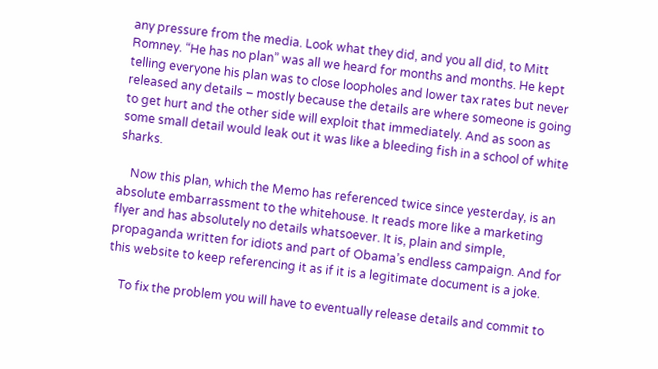any pressure from the media. Look what they did, and you all did, to Mitt Romney. “He has no plan” was all we heard for months and months. He kept telling everyone his plan was to close loopholes and lower tax rates but never released any details – mostly because the details are where someone is going to get hurt and the other side will exploit that immediately. And as soon as some small detail would leak out it was like a bleeding fish in a school of white sharks.

    Now this plan, which the Memo has referenced twice since yesterday, is an absolute embarrassment to the whitehouse. It reads more like a marketing flyer and has absolutely no details whatsoever. It is, plain and simple, propaganda written for idiots and part of Obama’s endless campaign. And for this website to keep referencing it as if it is a legitimate document is a joke.

    To fix the problem you will have to eventually release details and commit to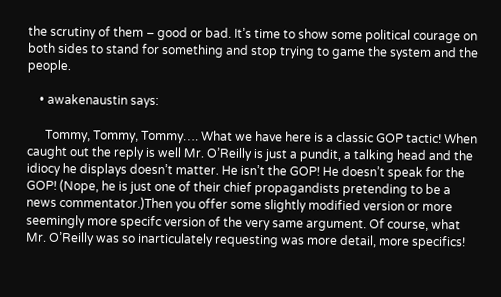the scrutiny of them – good or bad. It’s time to show some political courage on both sides to stand for something and stop trying to game the system and the people.

    • awakenaustin says:

      Tommy, Tommy, Tommy…. What we have here is a classic GOP tactic! When caught out the reply is well Mr. O’Reilly is just a pundit, a talking head and the idiocy he displays doesn’t matter. He isn’t the GOP! He doesn’t speak for the GOP! (Nope, he is just one of their chief propagandists pretending to be a news commentator.)Then you offer some slightly modified version or more seemingly more specifc version of the very same argument. Of course, what Mr. O’Reilly was so inarticulately requesting was more detail, more specifics!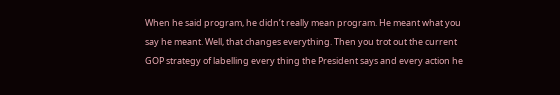When he said program, he didn’t really mean program. He meant what you say he meant. Well, that changes everything. Then you trot out the current GOP strategy of labelling every thing the President says and every action he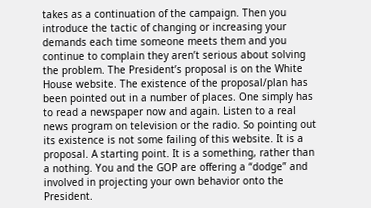takes as a continuation of the campaign. Then you introduce the tactic of changing or increasing your demands each time someone meets them and you continue to complain they aren’t serious about solving the problem. The President’s proposal is on the White House website. The existence of the proposal/plan has been pointed out in a number of places. One simply has to read a newspaper now and again. Listen to a real news program on television or the radio. So pointing out its existence is not some failing of this website. It is a proposal. A starting point. It is a something, rather than a nothing. You and the GOP are offering a “dodge” and involved in projecting your own behavior onto the President.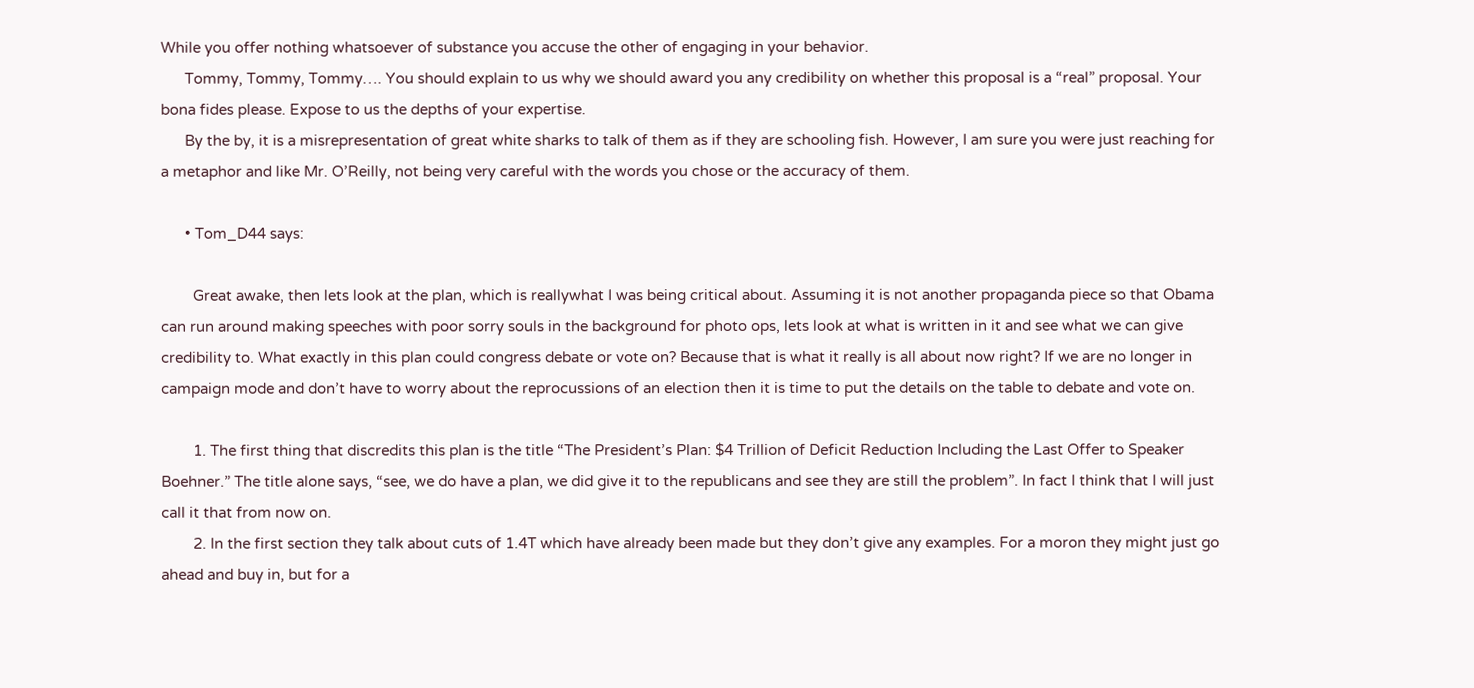While you offer nothing whatsoever of substance you accuse the other of engaging in your behavior.
      Tommy, Tommy, Tommy…. You should explain to us why we should award you any credibility on whether this proposal is a “real” proposal. Your bona fides please. Expose to us the depths of your expertise.
      By the by, it is a misrepresentation of great white sharks to talk of them as if they are schooling fish. However, I am sure you were just reaching for a metaphor and like Mr. O’Reilly, not being very careful with the words you chose or the accuracy of them.

      • Tom_D44 says:

        Great awake, then lets look at the plan, which is reallywhat I was being critical about. Assuming it is not another propaganda piece so that Obama can run around making speeches with poor sorry souls in the background for photo ops, lets look at what is written in it and see what we can give credibility to. What exactly in this plan could congress debate or vote on? Because that is what it really is all about now right? If we are no longer in campaign mode and don’t have to worry about the reprocussions of an election then it is time to put the details on the table to debate and vote on.

        1. The first thing that discredits this plan is the title “The President’s Plan: $4 Trillion of Deficit Reduction Including the Last Offer to Speaker Boehner.” The title alone says, “see, we do have a plan, we did give it to the republicans and see they are still the problem”. In fact I think that I will just call it that from now on.
        2. In the first section they talk about cuts of 1.4T which have already been made but they don’t give any examples. For a moron they might just go ahead and buy in, but for a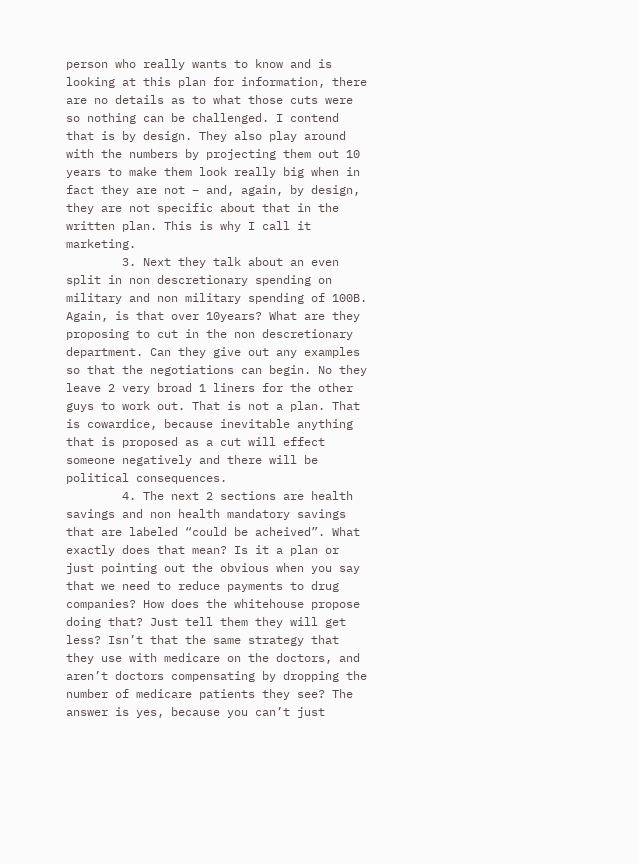person who really wants to know and is looking at this plan for information, there are no details as to what those cuts were so nothing can be challenged. I contend that is by design. They also play around with the numbers by projecting them out 10 years to make them look really big when in fact they are not – and, again, by design, they are not specific about that in the written plan. This is why I call it marketing.
        3. Next they talk about an even split in non descretionary spending on military and non military spending of 100B. Again, is that over 10years? What are they proposing to cut in the non descretionary department. Can they give out any examples so that the negotiations can begin. No they leave 2 very broad 1 liners for the other guys to work out. That is not a plan. That is cowardice, because inevitable anything that is proposed as a cut will effect someone negatively and there will be political consequences.
        4. The next 2 sections are health savings and non health mandatory savings that are labeled “could be acheived”. What exactly does that mean? Is it a plan or just pointing out the obvious when you say that we need to reduce payments to drug companies? How does the whitehouse propose doing that? Just tell them they will get less? Isn’t that the same strategy that they use with medicare on the doctors, and aren’t doctors compensating by dropping the number of medicare patients they see? The answer is yes, because you can’t just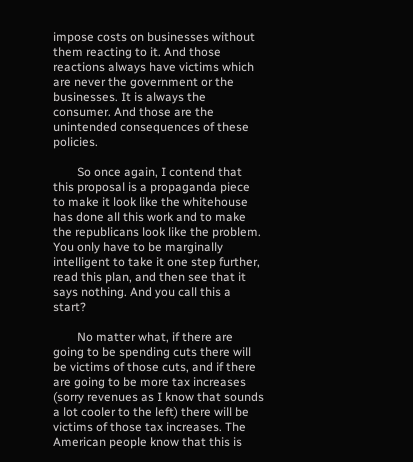impose costs on businesses without them reacting to it. And those reactions always have victims which are never the government or the businesses. It is always the consumer. And those are the unintended consequences of these policies.

        So once again, I contend that this proposal is a propaganda piece to make it look like the whitehouse has done all this work and to make the republicans look like the problem. You only have to be marginally intelligent to take it one step further, read this plan, and then see that it says nothing. And you call this a start?

        No matter what, if there are going to be spending cuts there will be victims of those cuts, and if there are going to be more tax increases (sorry revenues as I know that sounds a lot cooler to the left) there will be victims of those tax increases. The American people know that this is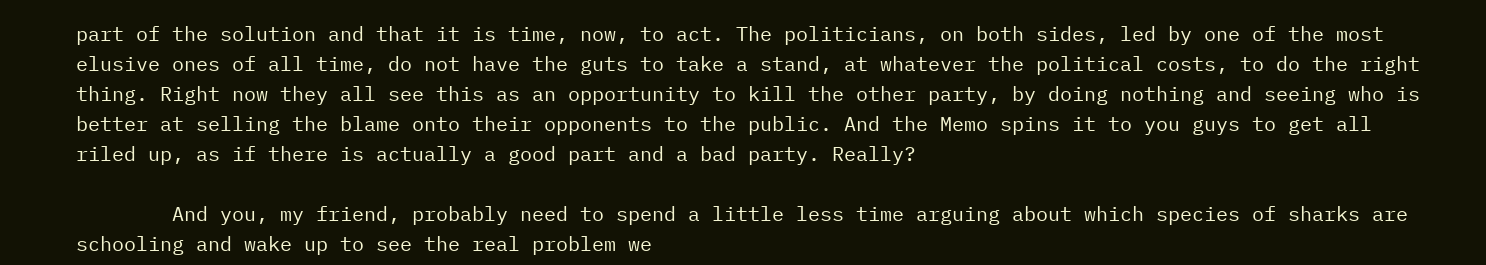part of the solution and that it is time, now, to act. The politicians, on both sides, led by one of the most elusive ones of all time, do not have the guts to take a stand, at whatever the political costs, to do the right thing. Right now they all see this as an opportunity to kill the other party, by doing nothing and seeing who is better at selling the blame onto their opponents to the public. And the Memo spins it to you guys to get all riled up, as if there is actually a good part and a bad party. Really?

        And you, my friend, probably need to spend a little less time arguing about which species of sharks are schooling and wake up to see the real problem we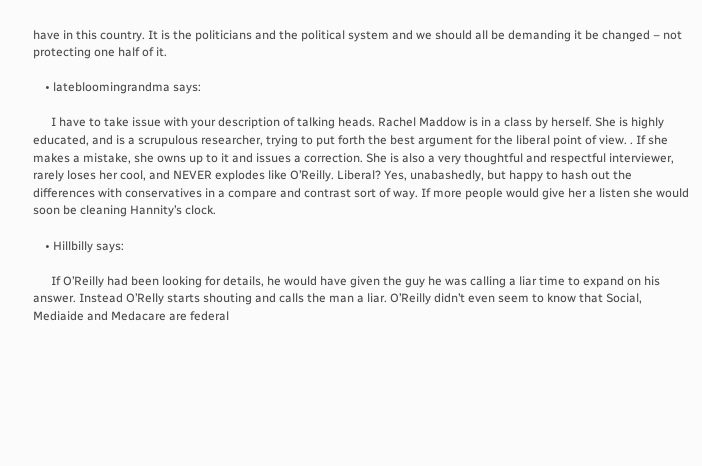have in this country. It is the politicians and the political system and we should all be demanding it be changed – not protecting one half of it.

    • latebloomingrandma says:

      I have to take issue with your description of talking heads. Rachel Maddow is in a class by herself. She is highly educated, and is a scrupulous researcher, trying to put forth the best argument for the liberal point of view. . If she makes a mistake, she owns up to it and issues a correction. She is also a very thoughtful and respectful interviewer, rarely loses her cool, and NEVER explodes like O’Reilly. Liberal? Yes, unabashedly, but happy to hash out the differences with conservatives in a compare and contrast sort of way. If more people would give her a listen she would soon be cleaning Hannity’s clock.

    • Hillbilly says:

      If O’Reilly had been looking for details, he would have given the guy he was calling a liar time to expand on his answer. Instead O’Relly starts shouting and calls the man a liar. O’Reilly didn’t even seem to know that Social, Mediaide and Medacare are federal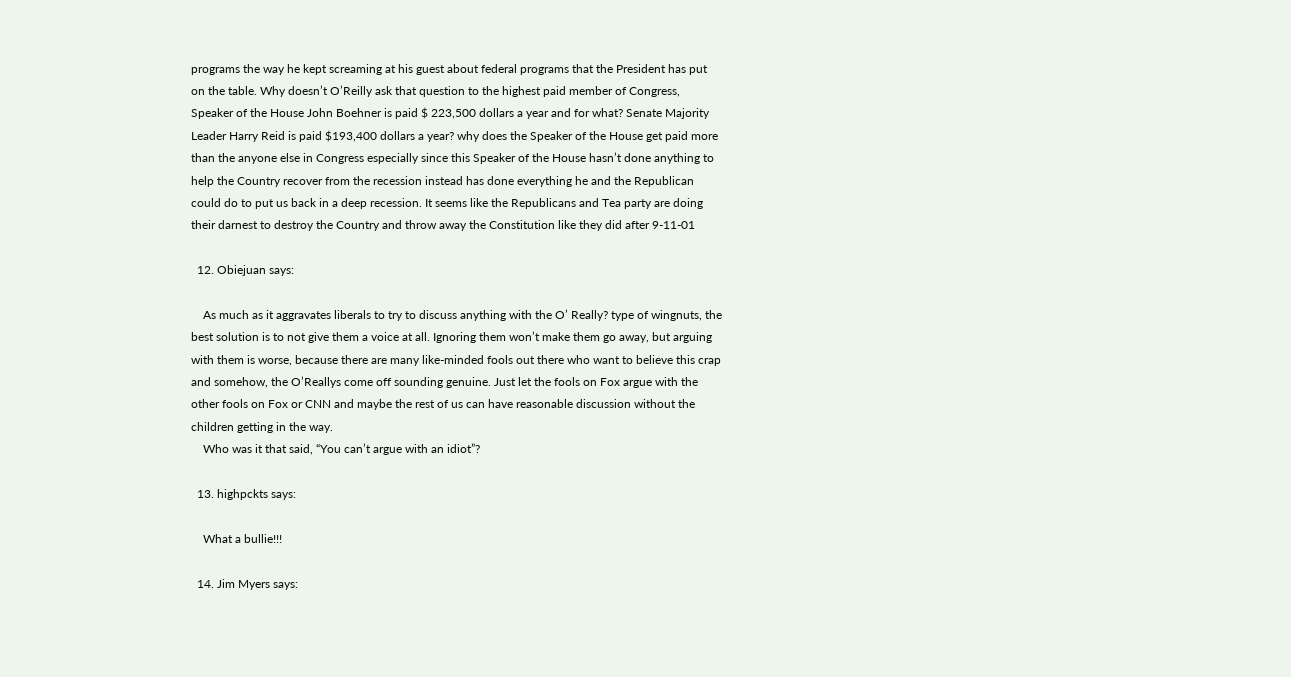programs the way he kept screaming at his guest about federal programs that the President has put on the table. Why doesn’t O’Reilly ask that question to the highest paid member of Congress, Speaker of the House John Boehner is paid $ 223,500 dollars a year and for what? Senate Majority Leader Harry Reid is paid $193,400 dollars a year? why does the Speaker of the House get paid more than the anyone else in Congress especially since this Speaker of the House hasn’t done anything to help the Country recover from the recession instead has done everything he and the Republican could do to put us back in a deep recession. It seems like the Republicans and Tea party are doing their darnest to destroy the Country and throw away the Constitution like they did after 9-11-01

  12. Obiejuan says:

    As much as it aggravates liberals to try to discuss anything with the O’ Really? type of wingnuts, the best solution is to not give them a voice at all. Ignoring them won’t make them go away, but arguing with them is worse, because there are many like-minded fools out there who want to believe this crap and somehow, the O’Reallys come off sounding genuine. Just let the fools on Fox argue with the other fools on Fox or CNN and maybe the rest of us can have reasonable discussion without the children getting in the way.
    Who was it that said, “You can’t argue with an idiot”?

  13. highpckts says:

    What a bullie!!!

  14. Jim Myers says: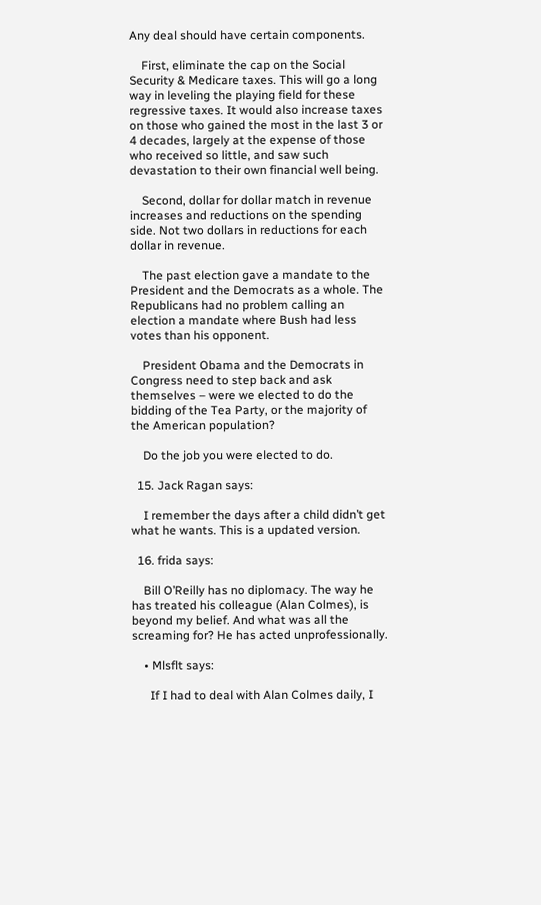Any deal should have certain components.

    First, eliminate the cap on the Social Security & Medicare taxes. This will go a long way in leveling the playing field for these regressive taxes. It would also increase taxes on those who gained the most in the last 3 or 4 decades, largely at the expense of those who received so little, and saw such devastation to their own financial well being.

    Second, dollar for dollar match in revenue increases and reductions on the spending side. Not two dollars in reductions for each dollar in revenue.

    The past election gave a mandate to the President and the Democrats as a whole. The Republicans had no problem calling an election a mandate where Bush had less votes than his opponent.

    President Obama and the Democrats in Congress need to step back and ask themselves – were we elected to do the bidding of the Tea Party, or the majority of the American population?

    Do the job you were elected to do.

  15. Jack Ragan says:

    I remember the days after a child didn’t get what he wants. This is a updated version.

  16. frida says:

    Bill O’Reilly has no diplomacy. The way he has treated his colleague (Alan Colmes), is beyond my belief. And what was all the screaming for? He has acted unprofessionally.

    • Mlsflt says:

      If I had to deal with Alan Colmes daily, I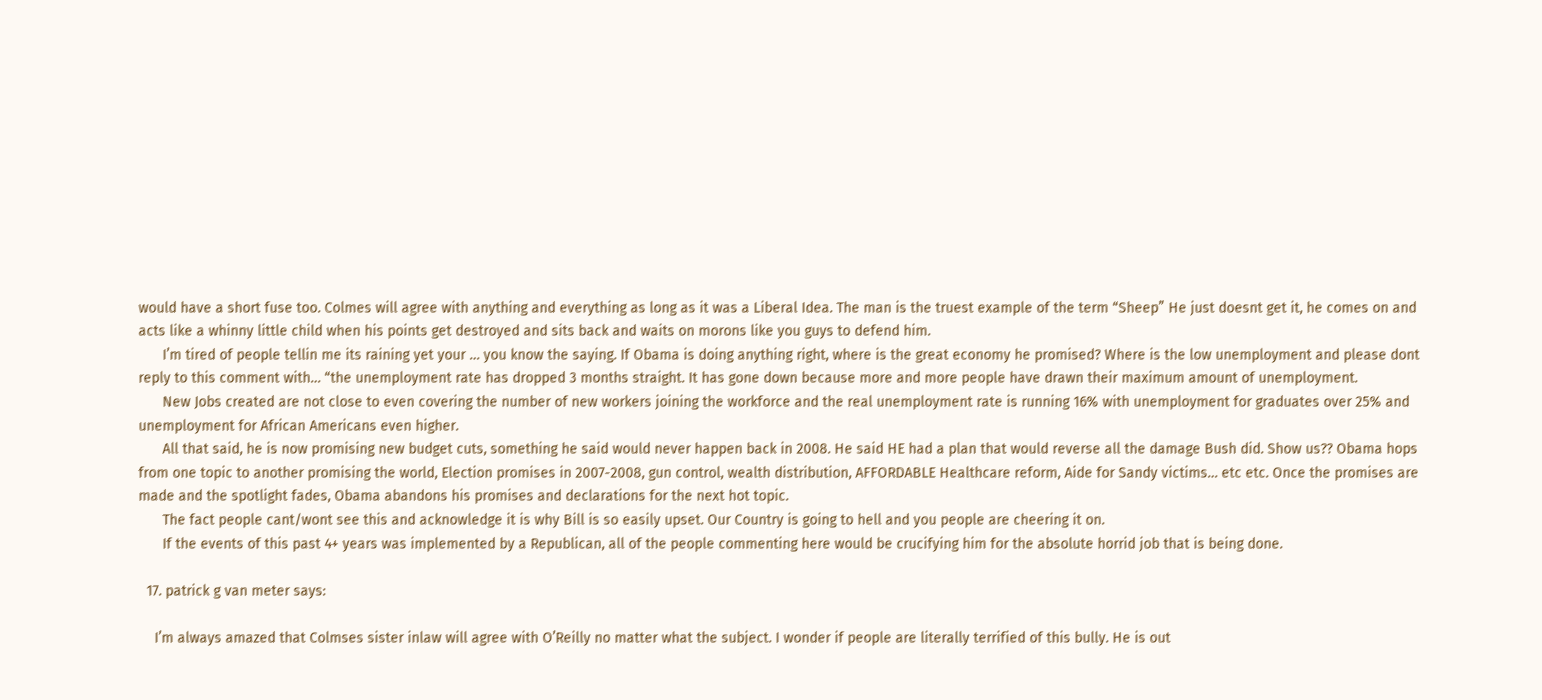would have a short fuse too. Colmes will agree with anything and everything as long as it was a Liberal Idea. The man is the truest example of the term “Sheep” He just doesnt get it, he comes on and acts like a whinny little child when his points get destroyed and sits back and waits on morons like you guys to defend him.
      I’m tired of people tellin me its raining yet your … you know the saying. If Obama is doing anything right, where is the great economy he promised? Where is the low unemployment and please dont reply to this comment with… “the unemployment rate has dropped 3 months straight. It has gone down because more and more people have drawn their maximum amount of unemployment.
      New Jobs created are not close to even covering the number of new workers joining the workforce and the real unemployment rate is running 16% with unemployment for graduates over 25% and unemployment for African Americans even higher.
      All that said, he is now promising new budget cuts, something he said would never happen back in 2008. He said HE had a plan that would reverse all the damage Bush did. Show us?? Obama hops from one topic to another promising the world, Election promises in 2007-2008, gun control, wealth distribution, AFFORDABLE Healthcare reform, Aide for Sandy victims… etc etc. Once the promises are made and the spotlight fades, Obama abandons his promises and declarations for the next hot topic.
      The fact people cant/wont see this and acknowledge it is why Bill is so easily upset. Our Country is going to hell and you people are cheering it on.
      If the events of this past 4+ years was implemented by a Republican, all of the people commenting here would be crucifying him for the absolute horrid job that is being done.

  17. patrick g van meter says:

    I’m always amazed that Colmses sister inlaw will agree with O’Reilly no matter what the subject. I wonder if people are literally terrified of this bully. He is out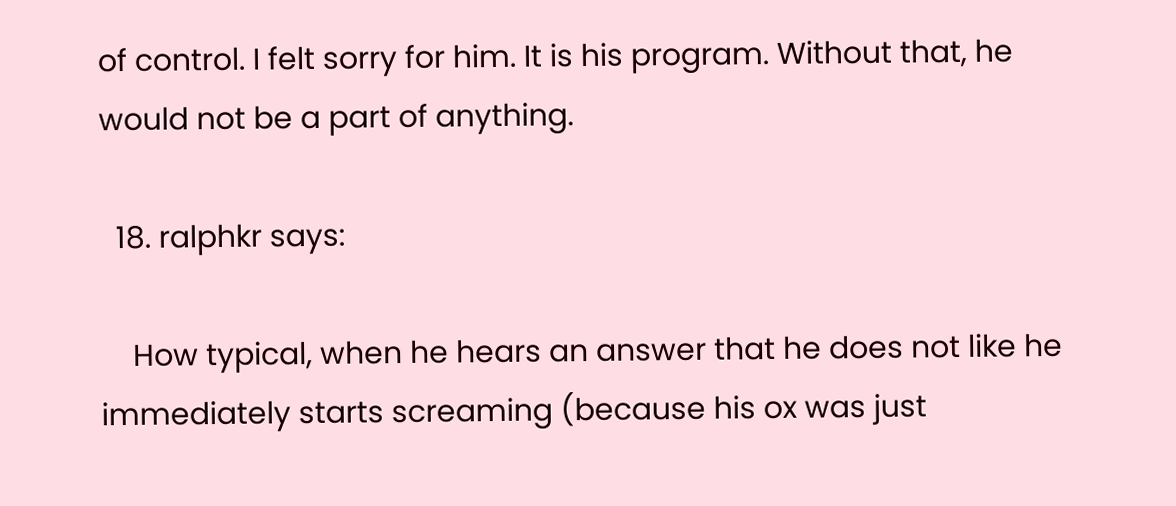of control. I felt sorry for him. It is his program. Without that, he would not be a part of anything.

  18. ralphkr says:

    How typical, when he hears an answer that he does not like he immediately starts screaming (because his ox was just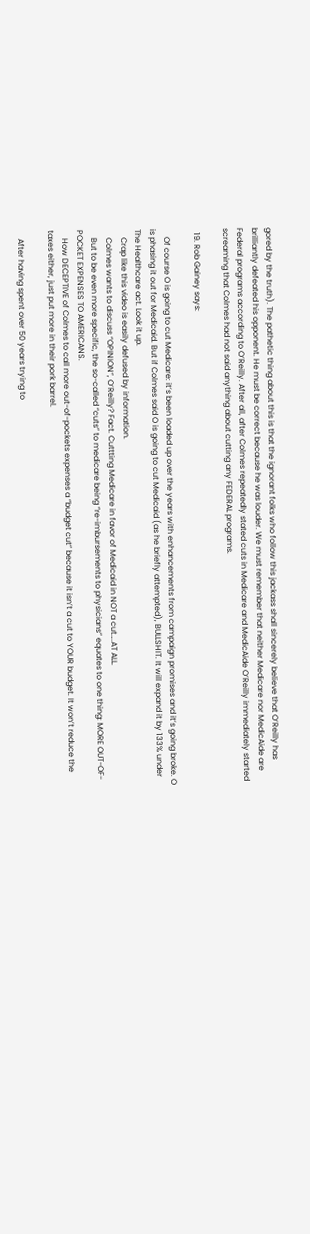gored by the truth). The pathetic thing about this is that the ignorant folks who follow this jackass shall sincerely believe that O’Reilly has brilliantly defeated his opponent. He must be correct because he was louder. We must remember that neither Medicare nor MedicAide are Federal programs according to O’Reilly. After all, after Colmes repeatedly stated cuts in Medicare and MedicAide O’Reilly immediately started screaming that Colmes had not said anything about cutting any FEDERAL programs.

  19. Rob Gainey says:

    Of course O is going to cut Medicare: it’s been loaded up over the years with enhancements from campaign promises and it’s going broke. O is phasing it out for Medicaid. But if Colmes said O is going to cut Medicaid (as he briefly attempted), BULLSHIT. It will expand it by 133% under The Healthcare act. Look it up.
    Crap like this video is easily defused by information.
    Colmes wants to discuss “OPINION”, O’Reilly? Fact. Cuttting Medicare in favor of Medicaid in NOT a cut….AT ALL.
    But to be even more specific, the so-called “cuts” to medicare being “re-imbursements to physicians” equates to one thing: MORE OUT-OF-POCKET EXPENSES TO AMERICANS.
    How DECEPTIVE of Colmes to call more out-of-pockets expenses a “budget cut” because it isn’t a cut to YOUR budget. It won’t reduce the taxes either, just put more in their pork barrel.

    After having spent over 50 years trying to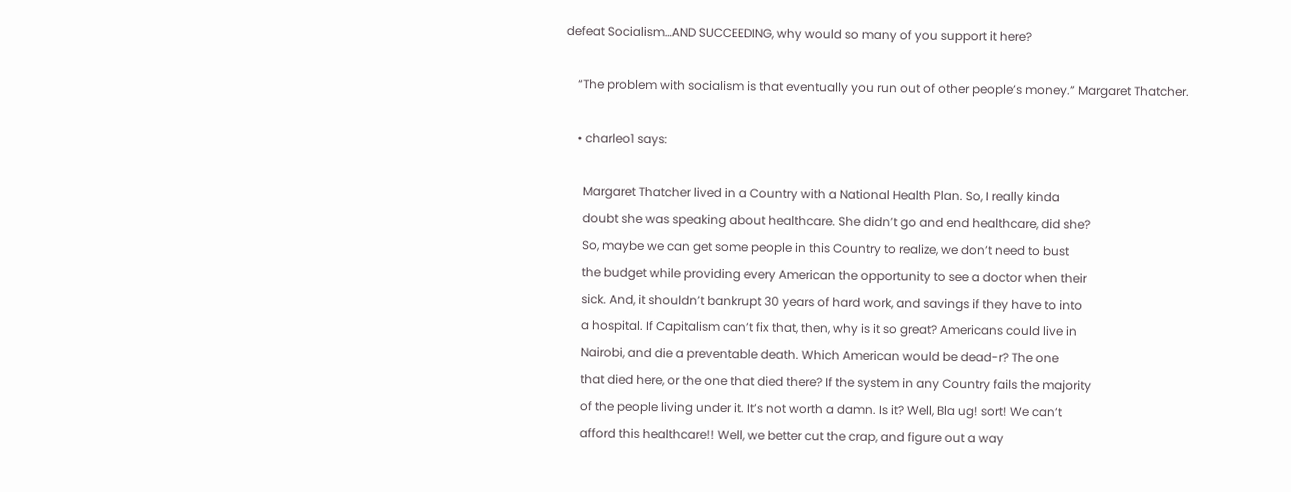defeat Socialism…AND SUCCEEDING, why would so many of you support it here?

    “The problem with socialism is that eventually you run out of other people’s money.” Margaret Thatcher.

    • charleo1 says:

      Margaret Thatcher lived in a Country with a National Health Plan. So, I really kinda
      doubt she was speaking about healthcare. She didn’t go and end healthcare, did she?
      So, maybe we can get some people in this Country to realize, we don’t need to bust
      the budget while providing every American the opportunity to see a doctor when their
      sick. And, it shouldn’t bankrupt 30 years of hard work, and savings if they have to into
      a hospital. If Capitalism can’t fix that, then, why is it so great? Americans could live in
      Nairobi, and die a preventable death. Which American would be dead-r? The one
      that died here, or the one that died there? If the system in any Country fails the majority
      of the people living under it. It’s not worth a damn. Is it? Well, Bla ug! sort! We can’t
      afford this healthcare!! Well, we better cut the crap, and figure out a way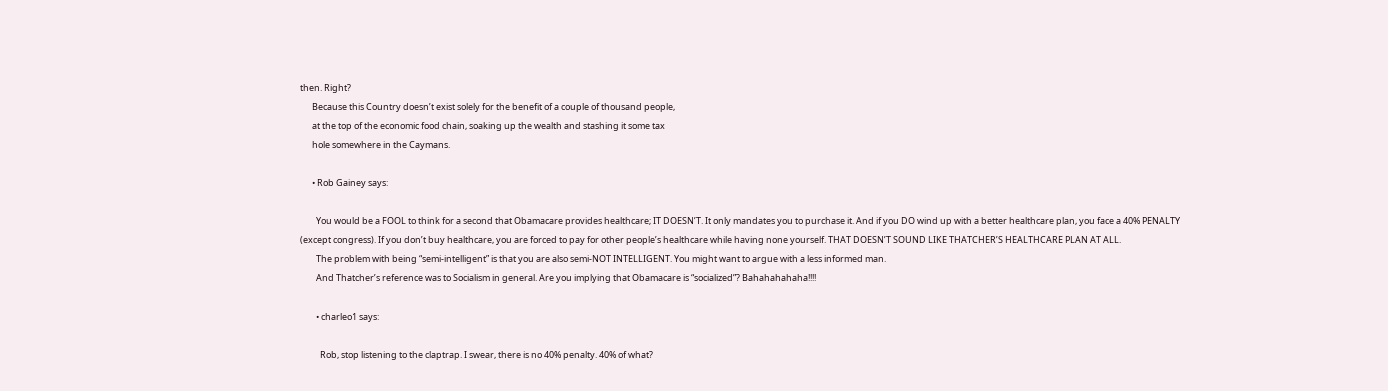then. Right?
      Because this Country doesn’t exist solely for the benefit of a couple of thousand people,
      at the top of the economic food chain, soaking up the wealth and stashing it some tax
      hole somewhere in the Caymans.

      • Rob Gainey says:

        You would be a FOOL to think for a second that Obamacare provides healthcare; IT DOESN’T. It only mandates you to purchase it. And if you DO wind up with a better healthcare plan, you face a 40% PENALTY (except congress). If you don’t buy healthcare, you are forced to pay for other people’s healthcare while having none yourself. THAT DOESN’T SOUND LIKE THATCHER’S HEALTHCARE PLAN AT ALL.
        The problem with being “semi-intelligent” is that you are also semi-NOT INTELLIGENT. You might want to argue with a less informed man.
        And Thatcher’s reference was to Socialism in general. Are you implying that Obamacare is “socialized”? Bahahahahaha!!!!

        • charleo1 says:

          Rob, stop listening to the claptrap. I swear, there is no 40% penalty. 40% of what?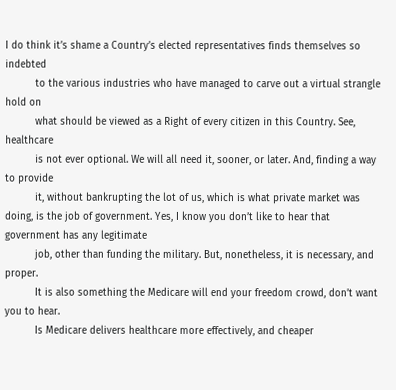I do think it’s shame a Country’s elected representatives finds themselves so indebted
          to the various industries who have managed to carve out a virtual strangle hold on
          what should be viewed as a Right of every citizen in this Country. See, healthcare
          is not ever optional. We will all need it, sooner, or later. And, finding a way to provide
          it, without bankrupting the lot of us, which is what private market was doing, is the job of government. Yes, I know you don’t like to hear that government has any legitimate
          job, other than funding the military. But, nonetheless, it is necessary, and proper.
          It is also something the Medicare will end your freedom crowd, don’t want you to hear.
          Is Medicare delivers healthcare more effectively, and cheaper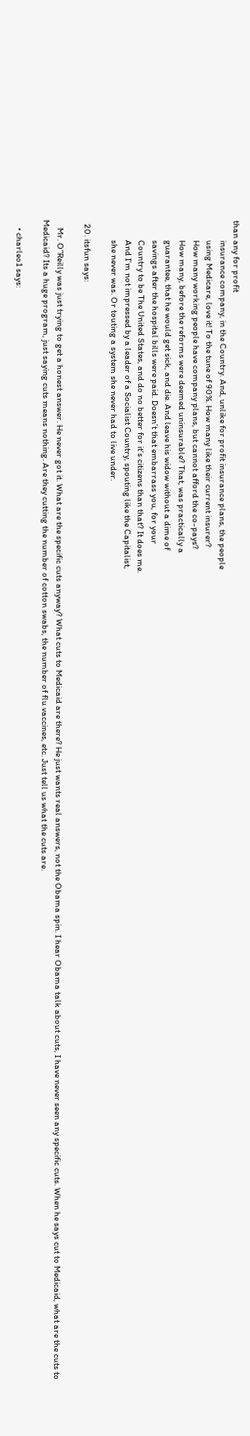than any for profit
          insurance company, in the Country. And, unlike for profit insurance plans, the people
          using Medicare, love it! To the tune of 90%. How many like their current insurer?
          How many working people have company plans, but cannot afford the co-pays?
          How many, before the reforms were deemed uninsurable? That, was practically a
          guarantee, that he would get sick, and die. And leave his widow without a dime of
          savings after the hospital bills were paid. Doesn’t that embarrass you, for your
          Country to be The United States, and do no better for it’s citizens than that? It does me.
          And I’m not impressed by a leader of a Socialist Country, spouting like the Capitalist,
          she never was. Or touting a system she never had to live under.

  20. itsfun says:

    Mr. O”Reilly was just trying to get a honest answer. He never got it. What are the specific cuts anyway? What cuts to Medicaid are there? He just wants real answers, not the Obama spin. I hear Obama talk about cuts, I have never seen any specific cuts. When he says cut to Medicaid, what are the cuts to Medicaid? Its a huge program, just saying cuts means nothing. Are they cutting the number of cotton swabs, the number of flu vaccines, etc. Just tell us what the cuts are.

    • charleo1 says: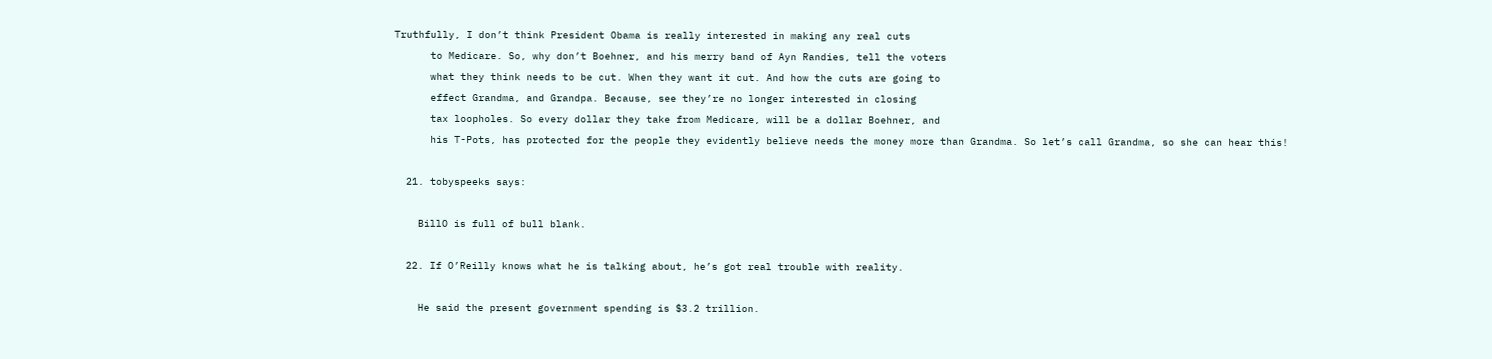Truthfully, I don’t think President Obama is really interested in making any real cuts
      to Medicare. So, why don’t Boehner, and his merry band of Ayn Randies, tell the voters
      what they think needs to be cut. When they want it cut. And how the cuts are going to
      effect Grandma, and Grandpa. Because, see they’re no longer interested in closing
      tax loopholes. So every dollar they take from Medicare, will be a dollar Boehner, and
      his T-Pots, has protected for the people they evidently believe needs the money more than Grandma. So let’s call Grandma, so she can hear this!

  21. tobyspeeks says:

    BillO is full of bull blank.

  22. If O’Reilly knows what he is talking about, he’s got real trouble with reality.

    He said the present government spending is $3.2 trillion.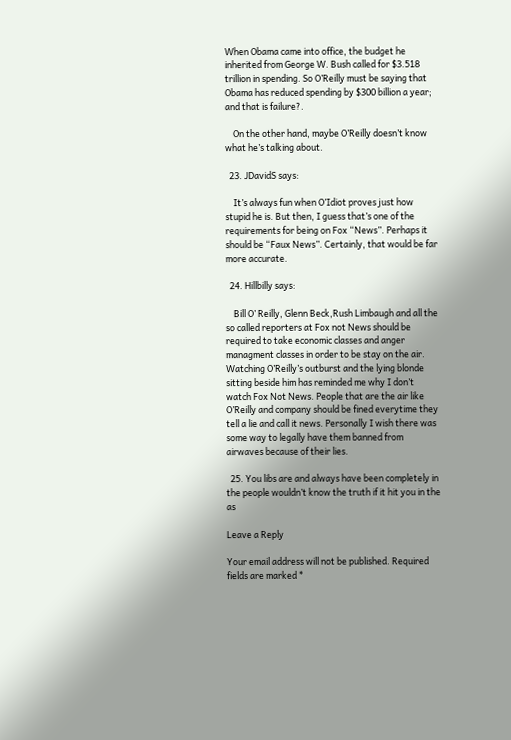When Obama came into office, the budget he inherited from George W. Bush called for $3.518 trillion in spending. So O’Reilly must be saying that Obama has reduced spending by $300 billion a year; and that is failure?.

    On the other hand, maybe O’Reilly doesn’t know what he’s talking about.

  23. JDavidS says:

    It’s always fun when O’Idiot proves just how stupid he is. But then, I guess that’s one of the requirements for being on Fox “News”. Perhaps it should be “Faux News”. Certainly, that would be far more accurate.

  24. Hillbilly says:

    Bill O’ Reilly, Glenn Beck,Rush Limbaugh and all the so called reporters at Fox not News should be required to take economic classes and anger managment classes in order to be stay on the air. Watching O’Reilly’s outburst and the lying blonde sitting beside him has reminded me why I don’t watch Fox Not News. People that are the air like O’Reilly and company should be fined everytime they tell a lie and call it news. Personally I wish there was some way to legally have them banned from airwaves because of their lies.

  25. You libs are and always have been completely in the people wouldn’t know the truth if it hit you in the as

Leave a Reply

Your email address will not be published. Required fields are marked *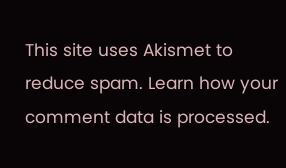This site uses Akismet to reduce spam. Learn how your comment data is processed.